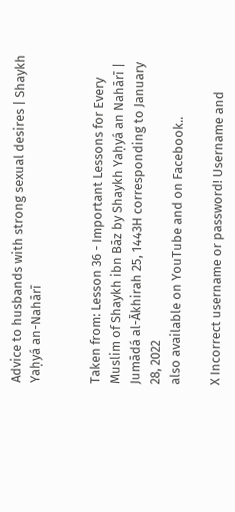Advice to husbands with strong sexual desires | Shaykh Yaḥyá an-Nahārī


Taken from: Lesson 36 - Important Lessons for Every Muslim of Shaykh ibn Bāz by Shaykh Yaḥyá an Nahārī | Jumādá al-Ākhirah 25, 1443H corresponding to January 28, 2022
also available on YouTube and on Facebook..

X Incorrect username or password! Username and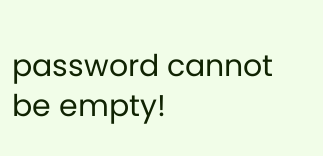password cannot be empty!